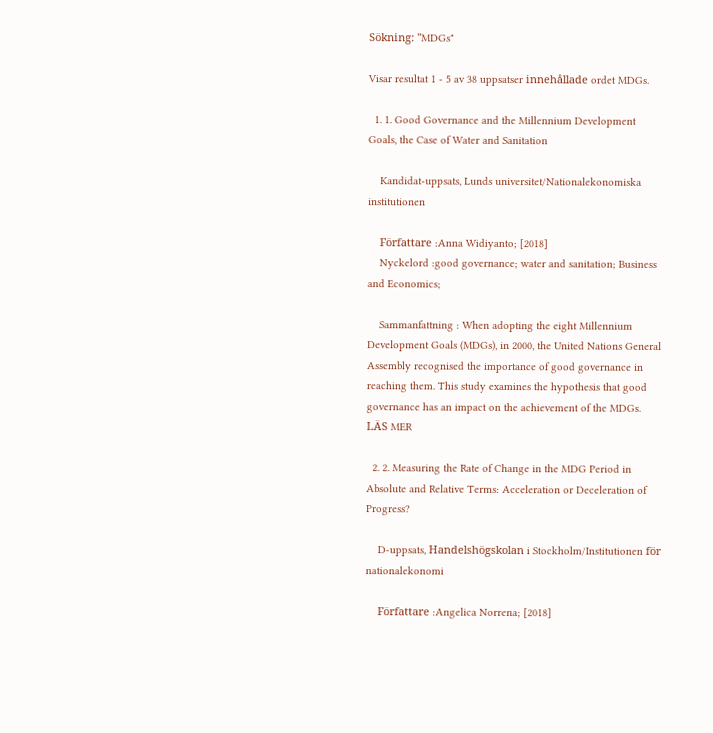Sökning: "MDGs"

Visar resultat 1 - 5 av 38 uppsatser innehållade ordet MDGs.

  1. 1. Good Governance and the Millennium Development Goals, the Case of Water and Sanitation

    Kandidat-uppsats, Lunds universitet/Nationalekonomiska institutionen

    Författare :Anna Widiyanto; [2018]
    Nyckelord :good governance; water and sanitation; Business and Economics;

    Sammanfattning : When adopting the eight Millennium Development Goals (MDGs), in 2000, the United Nations General Assembly recognised the importance of good governance in reaching them. This study examines the hypothesis that good governance has an impact on the achievement of the MDGs. LÄS MER

  2. 2. Measuring the Rate of Change in the MDG Period in Absolute and Relative Terms: Acceleration or Deceleration of Progress?

    D-uppsats, Handelshögskolan i Stockholm/Institutionen för nationalekonomi

    Författare :Angelica Norrena; [2018]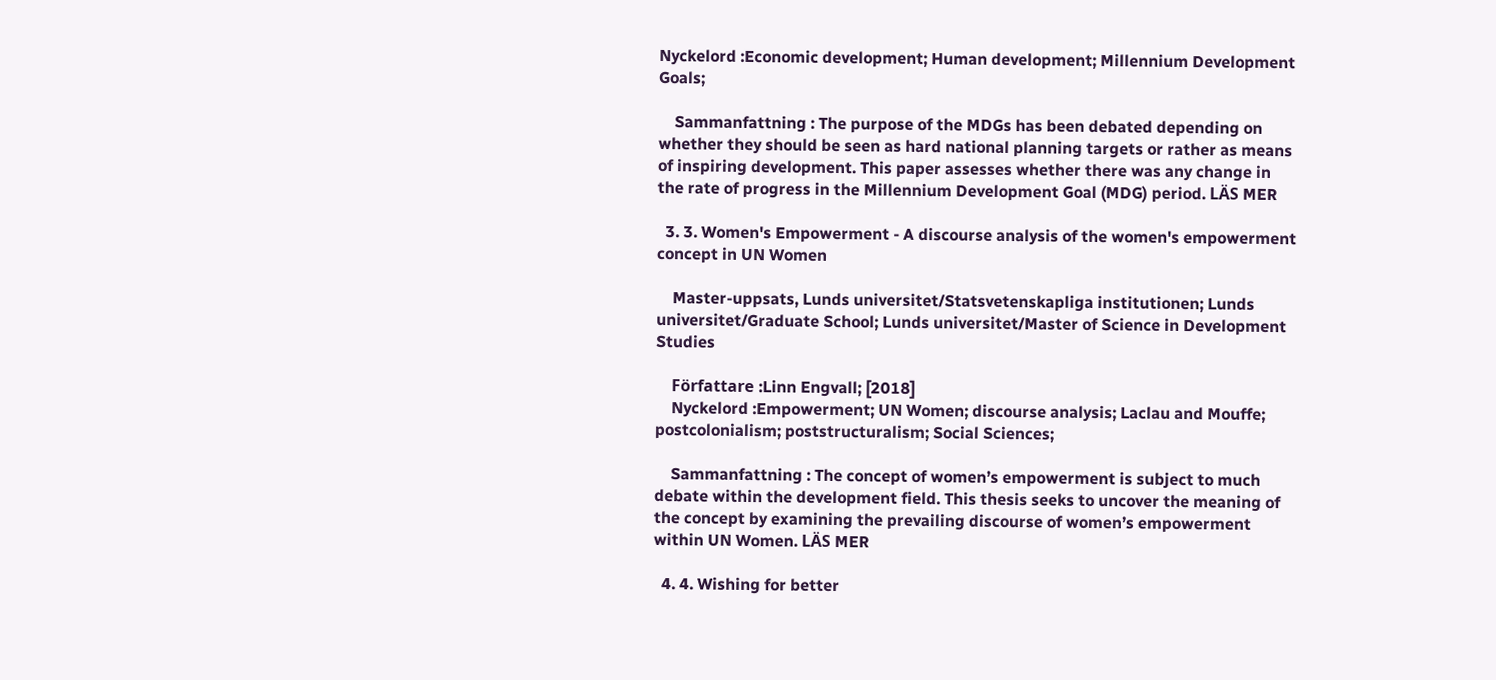Nyckelord :Economic development; Human development; Millennium Development Goals;

    Sammanfattning : The purpose of the MDGs has been debated depending on whether they should be seen as hard national planning targets or rather as means of inspiring development. This paper assesses whether there was any change in the rate of progress in the Millennium Development Goal (MDG) period. LÄS MER

  3. 3. Women's Empowerment - A discourse analysis of the women's empowerment concept in UN Women

    Master-uppsats, Lunds universitet/Statsvetenskapliga institutionen; Lunds universitet/Graduate School; Lunds universitet/Master of Science in Development Studies

    Författare :Linn Engvall; [2018]
    Nyckelord :Empowerment; UN Women; discourse analysis; Laclau and Mouffe; postcolonialism; poststructuralism; Social Sciences;

    Sammanfattning : The concept of women’s empowerment is subject to much debate within the development field. This thesis seeks to uncover the meaning of the concept by examining the prevailing discourse of women’s empowerment within UN Women. LÄS MER

  4. 4. Wishing for better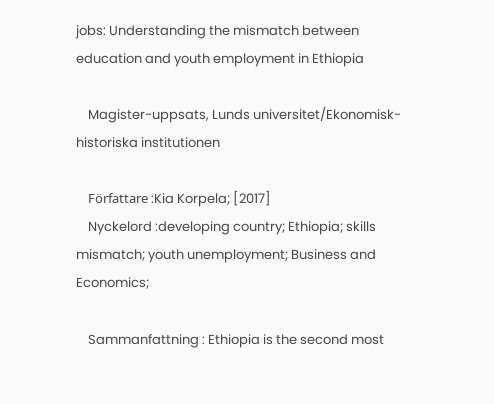jobs: Understanding the mismatch between education and youth employment in Ethiopia

    Magister-uppsats, Lunds universitet/Ekonomisk-historiska institutionen

    Författare :Kia Korpela; [2017]
    Nyckelord :developing country; Ethiopia; skills mismatch; youth unemployment; Business and Economics;

    Sammanfattning : Ethiopia is the second most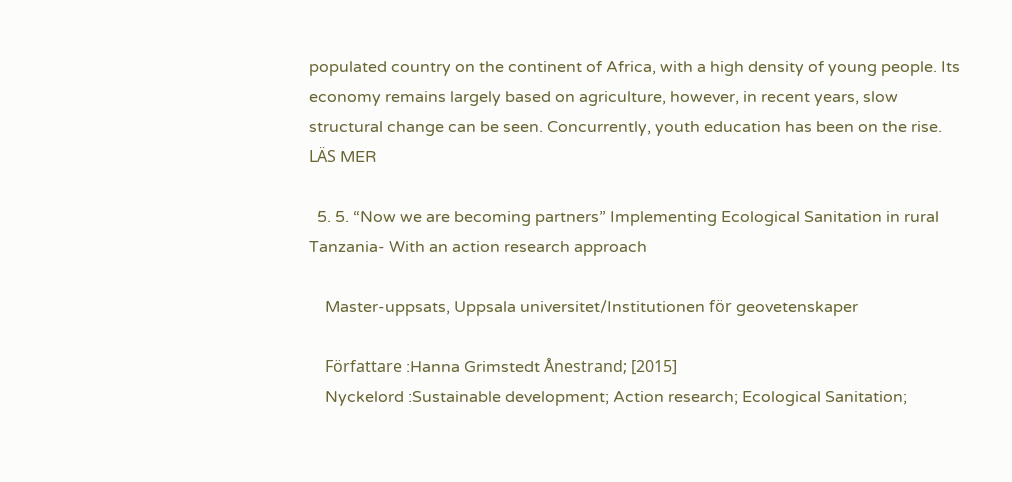populated country on the continent of Africa, with a high density of young people. Its economy remains largely based on agriculture, however, in recent years, slow structural change can be seen. Concurrently, youth education has been on the rise. LÄS MER

  5. 5. “Now we are becoming partners” Implementing Ecological Sanitation in rural Tanzania- With an action research approach

    Master-uppsats, Uppsala universitet/Institutionen för geovetenskaper

    Författare :Hanna Grimstedt Ånestrand; [2015]
    Nyckelord :Sustainable development; Action research; Ecological Sanitation;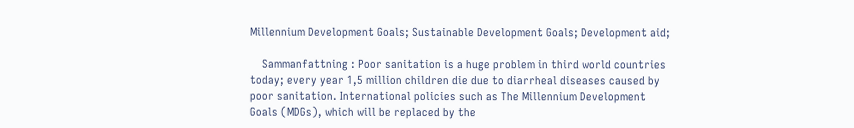Millennium Development Goals; Sustainable Development Goals; Development aid;

    Sammanfattning : Poor sanitation is a huge problem in third world countries today; every year 1,5 million children die due to diarrheal diseases caused by poor sanitation. International policies such as The Millennium Development Goals (MDGs), which will be replaced by the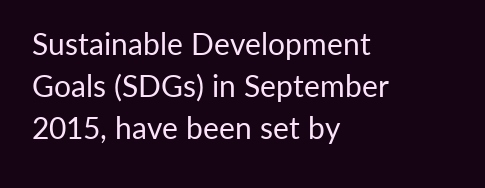Sustainable Development Goals (SDGs) in September 2015, have been set by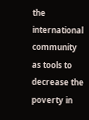the international community as tools to decrease the poverty in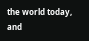the world today, and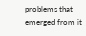problems that emerged from it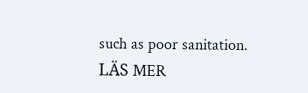such as poor sanitation. LÄS MER